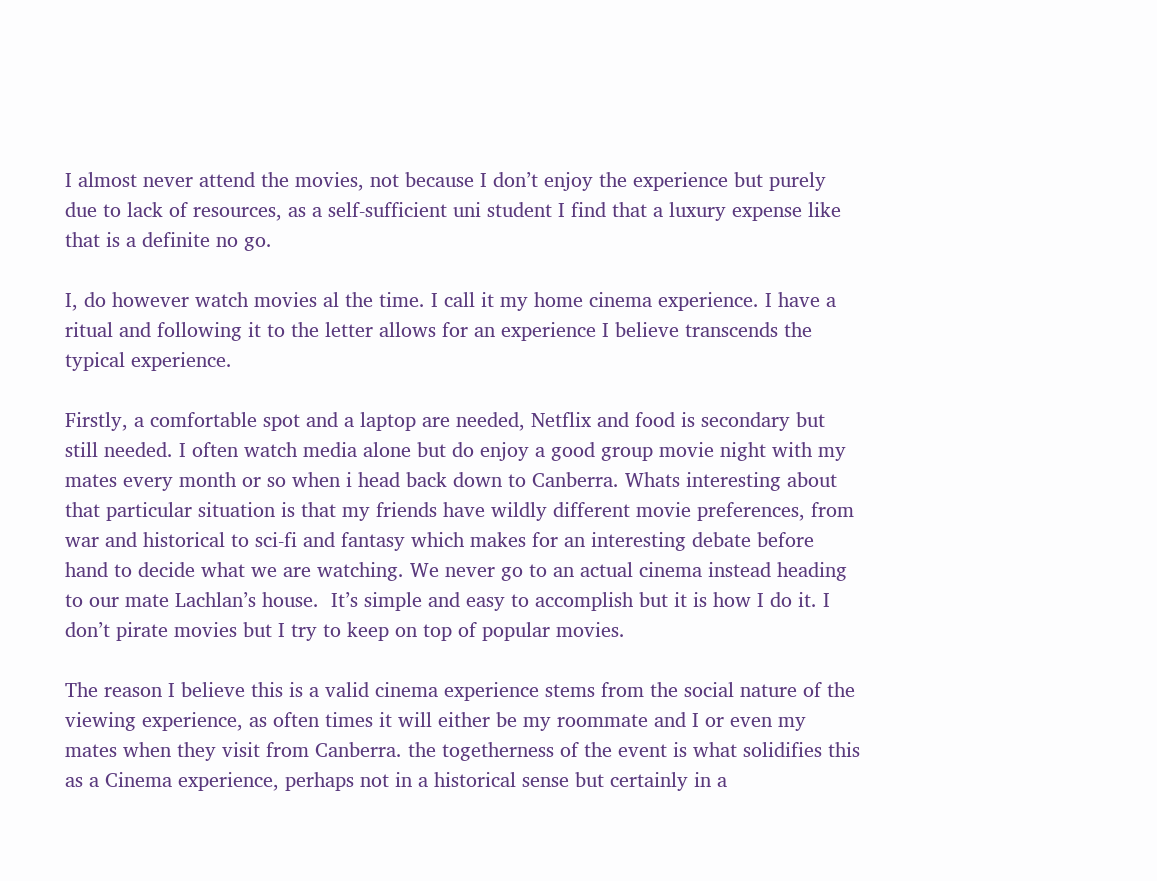I almost never attend the movies, not because I don’t enjoy the experience but purely due to lack of resources, as a self-sufficient uni student I find that a luxury expense like that is a definite no go.

I, do however watch movies al the time. I call it my home cinema experience. I have a ritual and following it to the letter allows for an experience I believe transcends the typical experience.

Firstly, a comfortable spot and a laptop are needed, Netflix and food is secondary but still needed. I often watch media alone but do enjoy a good group movie night with my mates every month or so when i head back down to Canberra. Whats interesting about that particular situation is that my friends have wildly different movie preferences, from war and historical to sci-fi and fantasy which makes for an interesting debate before hand to decide what we are watching. We never go to an actual cinema instead heading to our mate Lachlan’s house.  It’s simple and easy to accomplish but it is how I do it. I don’t pirate movies but I try to keep on top of popular movies.

The reason I believe this is a valid cinema experience stems from the social nature of the viewing experience, as often times it will either be my roommate and I or even my mates when they visit from Canberra. the togetherness of the event is what solidifies this as a Cinema experience, perhaps not in a historical sense but certainly in a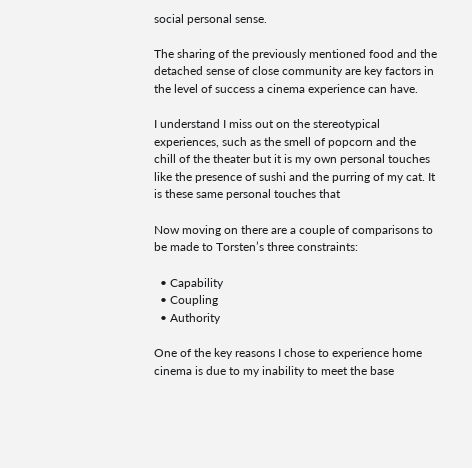social personal sense.

The sharing of the previously mentioned food and the detached sense of close community are key factors in the level of success a cinema experience can have.

I understand I miss out on the stereotypical experiences, such as the smell of popcorn and the chill of the theater but it is my own personal touches like the presence of sushi and the purring of my cat. It is these same personal touches that

Now moving on there are a couple of comparisons to be made to Torsten’s three constraints:

  • Capability
  • Coupling
  • Authority

One of the key reasons I chose to experience home cinema is due to my inability to meet the base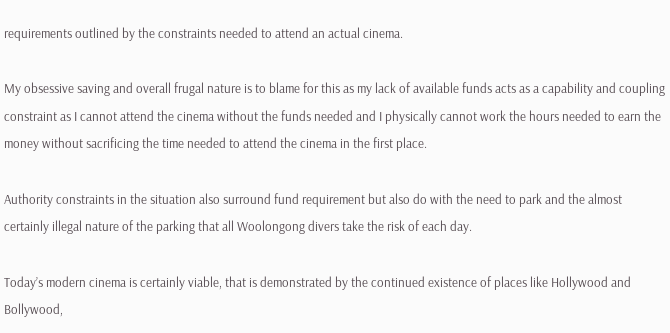requirements outlined by the constraints needed to attend an actual cinema.

My obsessive saving and overall frugal nature is to blame for this as my lack of available funds acts as a capability and coupling constraint as I cannot attend the cinema without the funds needed and I physically cannot work the hours needed to earn the money without sacrificing the time needed to attend the cinema in the first place.

Authority constraints in the situation also surround fund requirement but also do with the need to park and the almost certainly illegal nature of the parking that all Woolongong divers take the risk of each day.

Today’s modern cinema is certainly viable, that is demonstrated by the continued existence of places like Hollywood and Bollywood,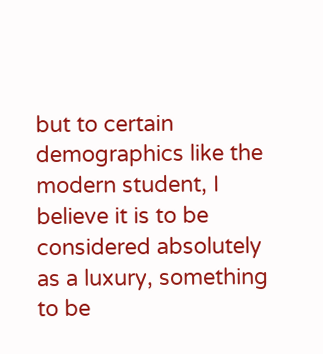but to certain demographics like the modern student, I believe it is to be considered absolutely as a luxury, something to be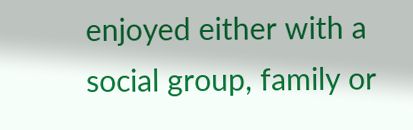enjoyed either with a social group, family or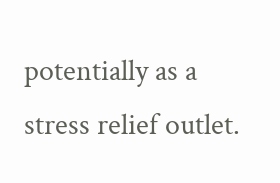potentially as a stress relief outlet.